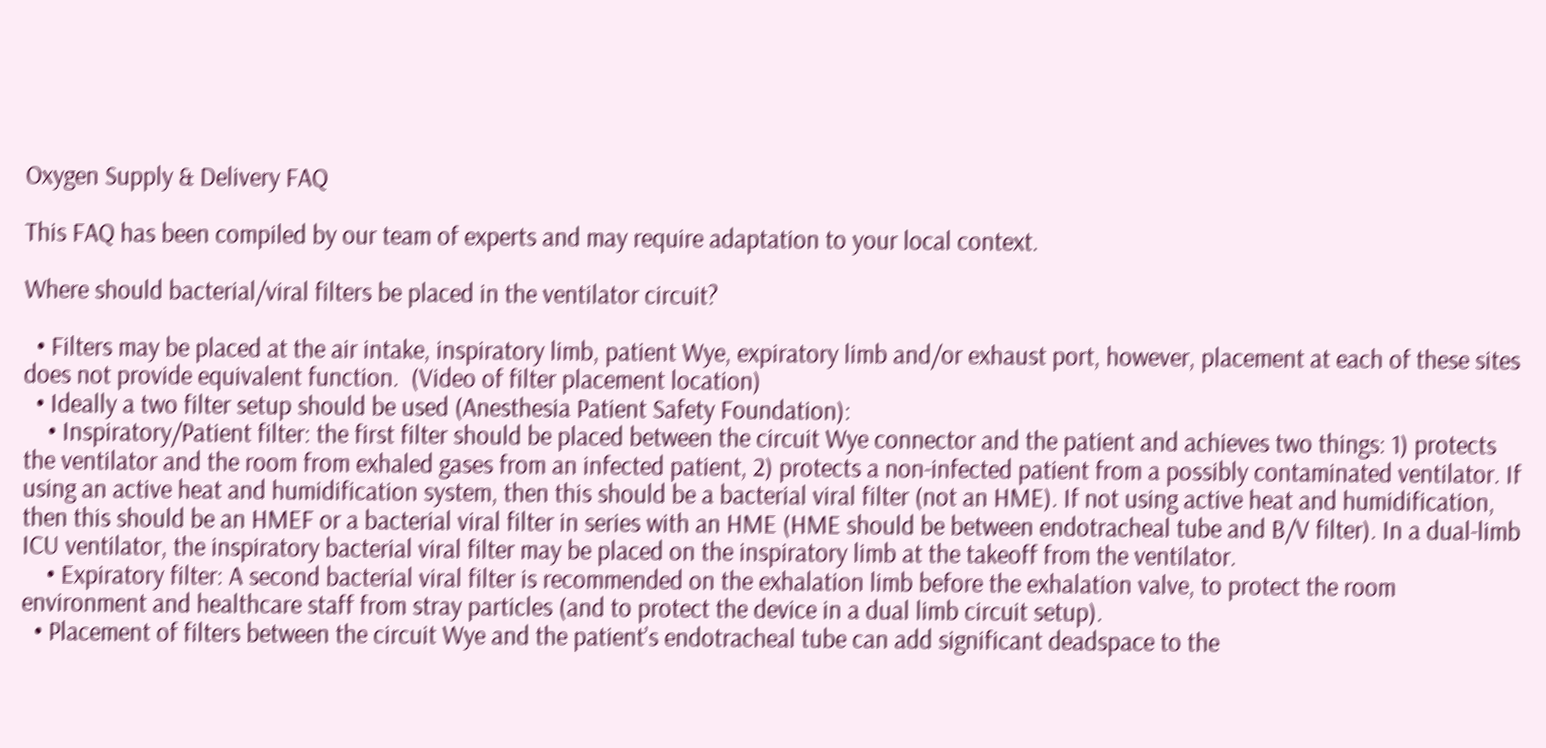Oxygen Supply & Delivery FAQ

This FAQ has been compiled by our team of experts and may require adaptation to your local context.

Where should bacterial/viral filters be placed in the ventilator circuit?

  • Filters may be placed at the air intake, inspiratory limb, patient Wye, expiratory limb and/or exhaust port, however, placement at each of these sites does not provide equivalent function.  (Video of filter placement location)
  • Ideally a two filter setup should be used (Anesthesia Patient Safety Foundation):
    • Inspiratory/Patient filter: the first filter should be placed between the circuit Wye connector and the patient and achieves two things: 1) protects the ventilator and the room from exhaled gases from an infected patient, 2) protects a non-infected patient from a possibly contaminated ventilator. If using an active heat and humidification system, then this should be a bacterial viral filter (not an HME). If not using active heat and humidification, then this should be an HMEF or a bacterial viral filter in series with an HME (HME should be between endotracheal tube and B/V filter). In a dual-limb ICU ventilator, the inspiratory bacterial viral filter may be placed on the inspiratory limb at the takeoff from the ventilator.
    • Expiratory filter: A second bacterial viral filter is recommended on the exhalation limb before the exhalation valve, to protect the room environment and healthcare staff from stray particles (and to protect the device in a dual limb circuit setup).
  • Placement of filters between the circuit Wye and the patient’s endotracheal tube can add significant deadspace to the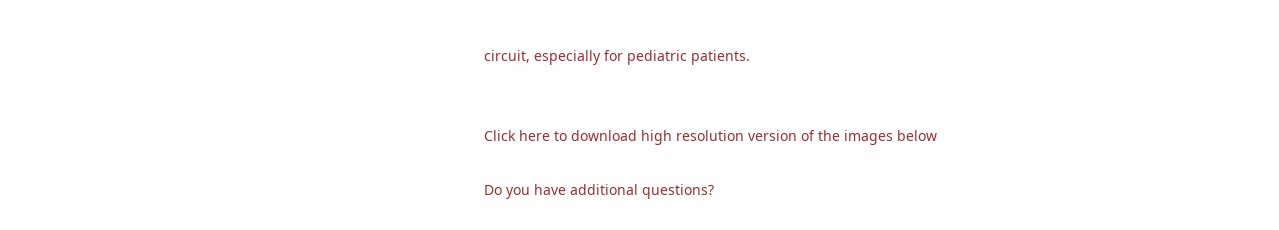circuit, especially for pediatric patients.


Click here to download high resolution version of the images below

Do you have additional questions?